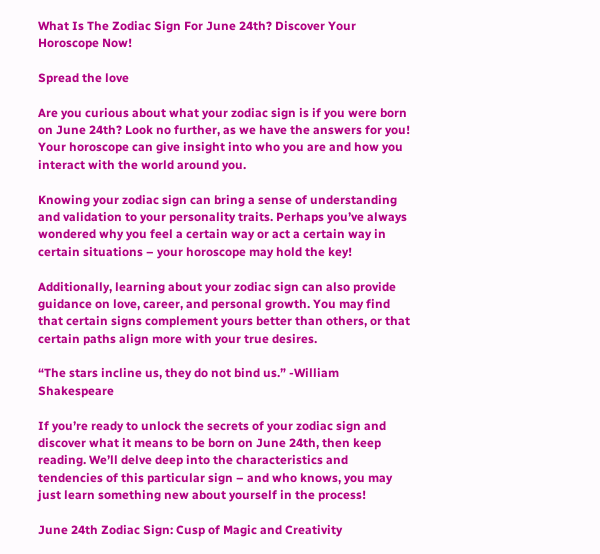What Is The Zodiac Sign For June 24th? Discover Your Horoscope Now!

Spread the love

Are you curious about what your zodiac sign is if you were born on June 24th? Look no further, as we have the answers for you! Your horoscope can give insight into who you are and how you interact with the world around you.

Knowing your zodiac sign can bring a sense of understanding and validation to your personality traits. Perhaps you’ve always wondered why you feel a certain way or act a certain way in certain situations – your horoscope may hold the key!

Additionally, learning about your zodiac sign can also provide guidance on love, career, and personal growth. You may find that certain signs complement yours better than others, or that certain paths align more with your true desires.

“The stars incline us, they do not bind us.” -William Shakespeare

If you’re ready to unlock the secrets of your zodiac sign and discover what it means to be born on June 24th, then keep reading. We’ll delve deep into the characteristics and tendencies of this particular sign – and who knows, you may just learn something new about yourself in the process!

June 24th Zodiac Sign: Cusp of Magic and Creativity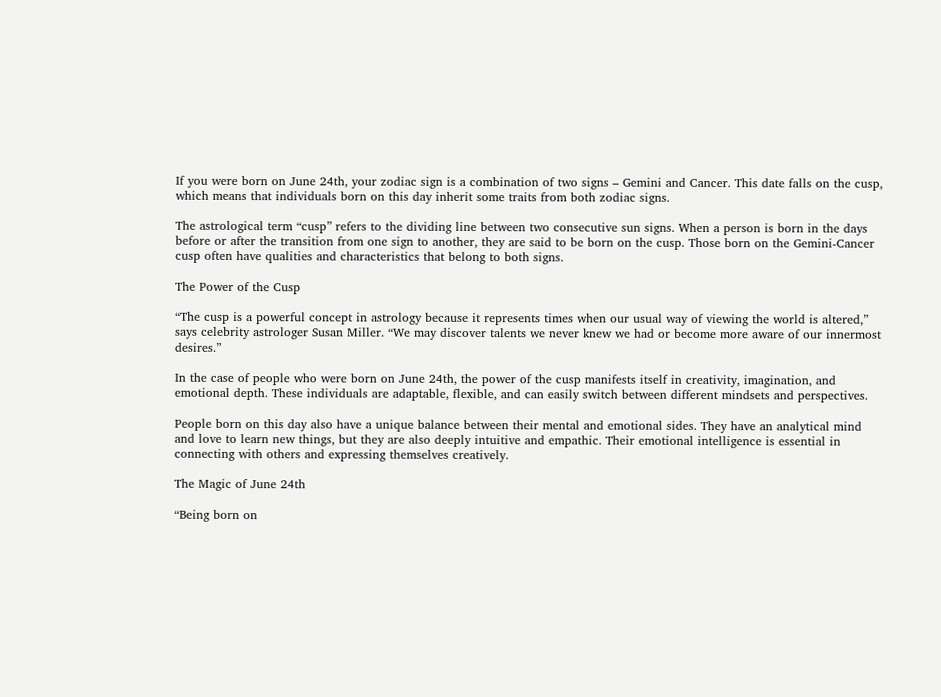If you were born on June 24th, your zodiac sign is a combination of two signs – Gemini and Cancer. This date falls on the cusp, which means that individuals born on this day inherit some traits from both zodiac signs.

The astrological term “cusp” refers to the dividing line between two consecutive sun signs. When a person is born in the days before or after the transition from one sign to another, they are said to be born on the cusp. Those born on the Gemini-Cancer cusp often have qualities and characteristics that belong to both signs.

The Power of the Cusp

“The cusp is a powerful concept in astrology because it represents times when our usual way of viewing the world is altered,” says celebrity astrologer Susan Miller. “We may discover talents we never knew we had or become more aware of our innermost desires.”

In the case of people who were born on June 24th, the power of the cusp manifests itself in creativity, imagination, and emotional depth. These individuals are adaptable, flexible, and can easily switch between different mindsets and perspectives.

People born on this day also have a unique balance between their mental and emotional sides. They have an analytical mind and love to learn new things, but they are also deeply intuitive and empathic. Their emotional intelligence is essential in connecting with others and expressing themselves creatively.

The Magic of June 24th

“Being born on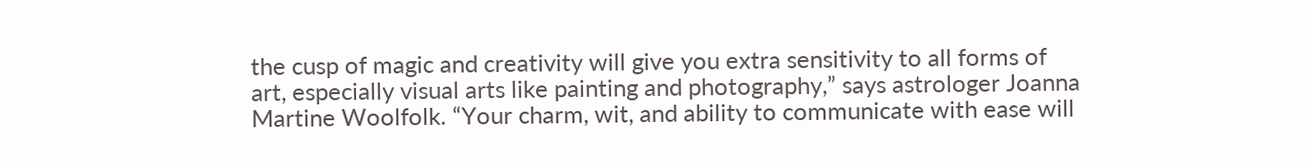the cusp of magic and creativity will give you extra sensitivity to all forms of art, especially visual arts like painting and photography,” says astrologer Joanna Martine Woolfolk. “Your charm, wit, and ability to communicate with ease will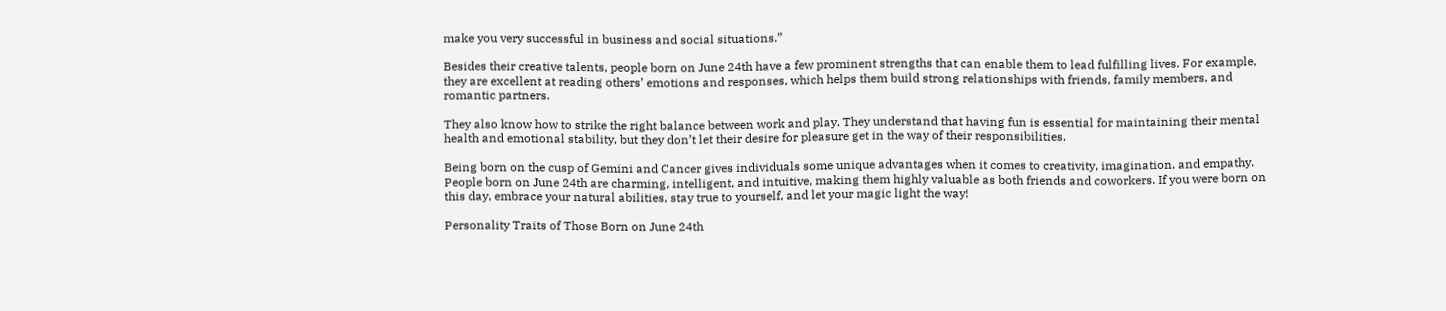make you very successful in business and social situations.”

Besides their creative talents, people born on June 24th have a few prominent strengths that can enable them to lead fulfilling lives. For example, they are excellent at reading others’ emotions and responses, which helps them build strong relationships with friends, family members, and romantic partners.

They also know how to strike the right balance between work and play. They understand that having fun is essential for maintaining their mental health and emotional stability, but they don’t let their desire for pleasure get in the way of their responsibilities.

Being born on the cusp of Gemini and Cancer gives individuals some unique advantages when it comes to creativity, imagination, and empathy. People born on June 24th are charming, intelligent, and intuitive, making them highly valuable as both friends and coworkers. If you were born on this day, embrace your natural abilities, stay true to yourself, and let your magic light the way!

Personality Traits of Those Born on June 24th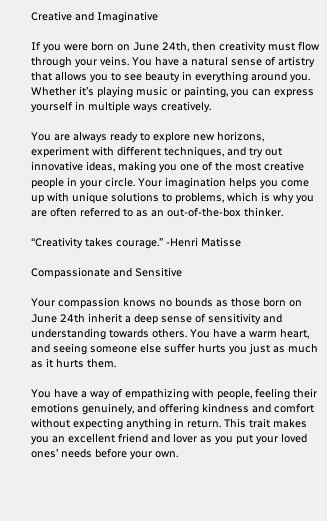Creative and Imaginative

If you were born on June 24th, then creativity must flow through your veins. You have a natural sense of artistry that allows you to see beauty in everything around you. Whether it’s playing music or painting, you can express yourself in multiple ways creatively.

You are always ready to explore new horizons, experiment with different techniques, and try out innovative ideas, making you one of the most creative people in your circle. Your imagination helps you come up with unique solutions to problems, which is why you are often referred to as an out-of-the-box thinker.

“Creativity takes courage.” -Henri Matisse

Compassionate and Sensitive

Your compassion knows no bounds as those born on June 24th inherit a deep sense of sensitivity and understanding towards others. You have a warm heart, and seeing someone else suffer hurts you just as much as it hurts them.

You have a way of empathizing with people, feeling their emotions genuinely, and offering kindness and comfort without expecting anything in return. This trait makes you an excellent friend and lover as you put your loved ones’ needs before your own.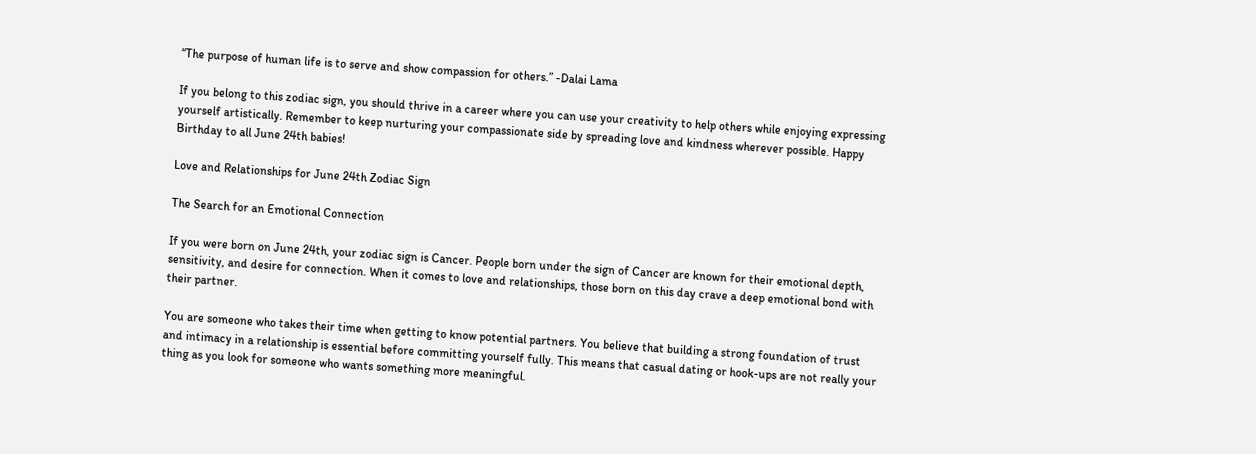“The purpose of human life is to serve and show compassion for others.” -Dalai Lama

If you belong to this zodiac sign, you should thrive in a career where you can use your creativity to help others while enjoying expressing yourself artistically. Remember to keep nurturing your compassionate side by spreading love and kindness wherever possible. Happy Birthday to all June 24th babies!

Love and Relationships for June 24th Zodiac Sign

The Search for an Emotional Connection

If you were born on June 24th, your zodiac sign is Cancer. People born under the sign of Cancer are known for their emotional depth, sensitivity, and desire for connection. When it comes to love and relationships, those born on this day crave a deep emotional bond with their partner.

You are someone who takes their time when getting to know potential partners. You believe that building a strong foundation of trust and intimacy in a relationship is essential before committing yourself fully. This means that casual dating or hook-ups are not really your thing as you look for someone who wants something more meaningful.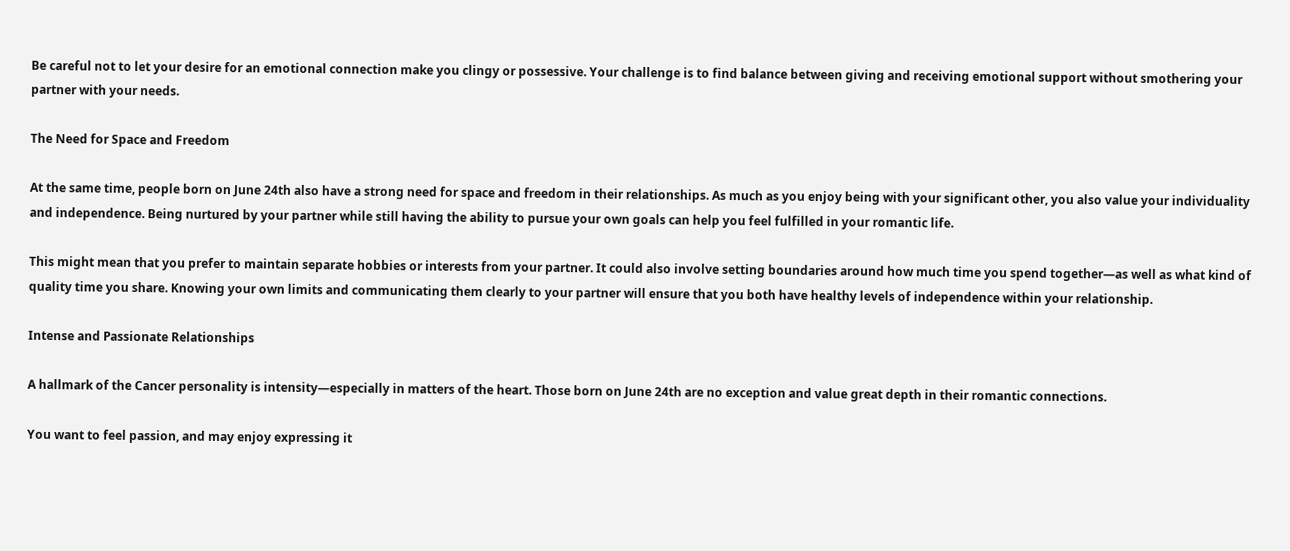Be careful not to let your desire for an emotional connection make you clingy or possessive. Your challenge is to find balance between giving and receiving emotional support without smothering your partner with your needs.

The Need for Space and Freedom

At the same time, people born on June 24th also have a strong need for space and freedom in their relationships. As much as you enjoy being with your significant other, you also value your individuality and independence. Being nurtured by your partner while still having the ability to pursue your own goals can help you feel fulfilled in your romantic life.

This might mean that you prefer to maintain separate hobbies or interests from your partner. It could also involve setting boundaries around how much time you spend together—as well as what kind of quality time you share. Knowing your own limits and communicating them clearly to your partner will ensure that you both have healthy levels of independence within your relationship.

Intense and Passionate Relationships

A hallmark of the Cancer personality is intensity—especially in matters of the heart. Those born on June 24th are no exception and value great depth in their romantic connections.

You want to feel passion, and may enjoy expressing it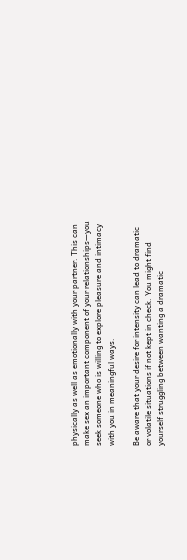physically as well as emotionally with your partner. This can make sex an important component of your relationships—you seek someone who is willing to explore pleasure and intimacy with you in meaningful ways.

Be aware that your desire for intensity can lead to dramatic or volatile situations if not kept in check. You might find yourself struggling between wanting a dramatic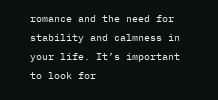romance and the need for stability and calmness in your life. It’s important to look for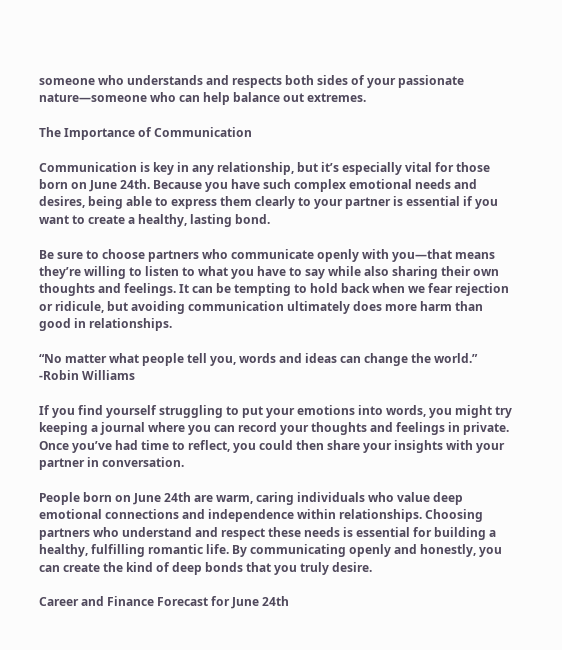someone who understands and respects both sides of your passionate nature—someone who can help balance out extremes.

The Importance of Communication

Communication is key in any relationship, but it’s especially vital for those born on June 24th. Because you have such complex emotional needs and desires, being able to express them clearly to your partner is essential if you want to create a healthy, lasting bond.

Be sure to choose partners who communicate openly with you—that means they’re willing to listen to what you have to say while also sharing their own thoughts and feelings. It can be tempting to hold back when we fear rejection or ridicule, but avoiding communication ultimately does more harm than good in relationships.

“No matter what people tell you, words and ideas can change the world.” -Robin Williams

If you find yourself struggling to put your emotions into words, you might try keeping a journal where you can record your thoughts and feelings in private. Once you’ve had time to reflect, you could then share your insights with your partner in conversation.

People born on June 24th are warm, caring individuals who value deep emotional connections and independence within relationships. Choosing partners who understand and respect these needs is essential for building a healthy, fulfilling romantic life. By communicating openly and honestly, you can create the kind of deep bonds that you truly desire.

Career and Finance Forecast for June 24th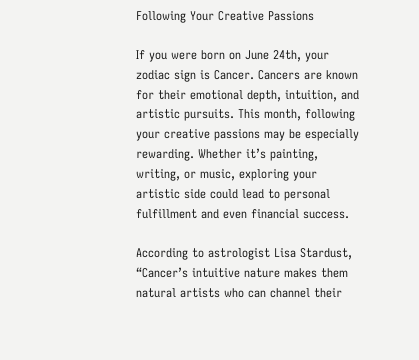Following Your Creative Passions

If you were born on June 24th, your zodiac sign is Cancer. Cancers are known for their emotional depth, intuition, and artistic pursuits. This month, following your creative passions may be especially rewarding. Whether it’s painting, writing, or music, exploring your artistic side could lead to personal fulfillment and even financial success.

According to astrologist Lisa Stardust, “Cancer’s intuitive nature makes them natural artists who can channel their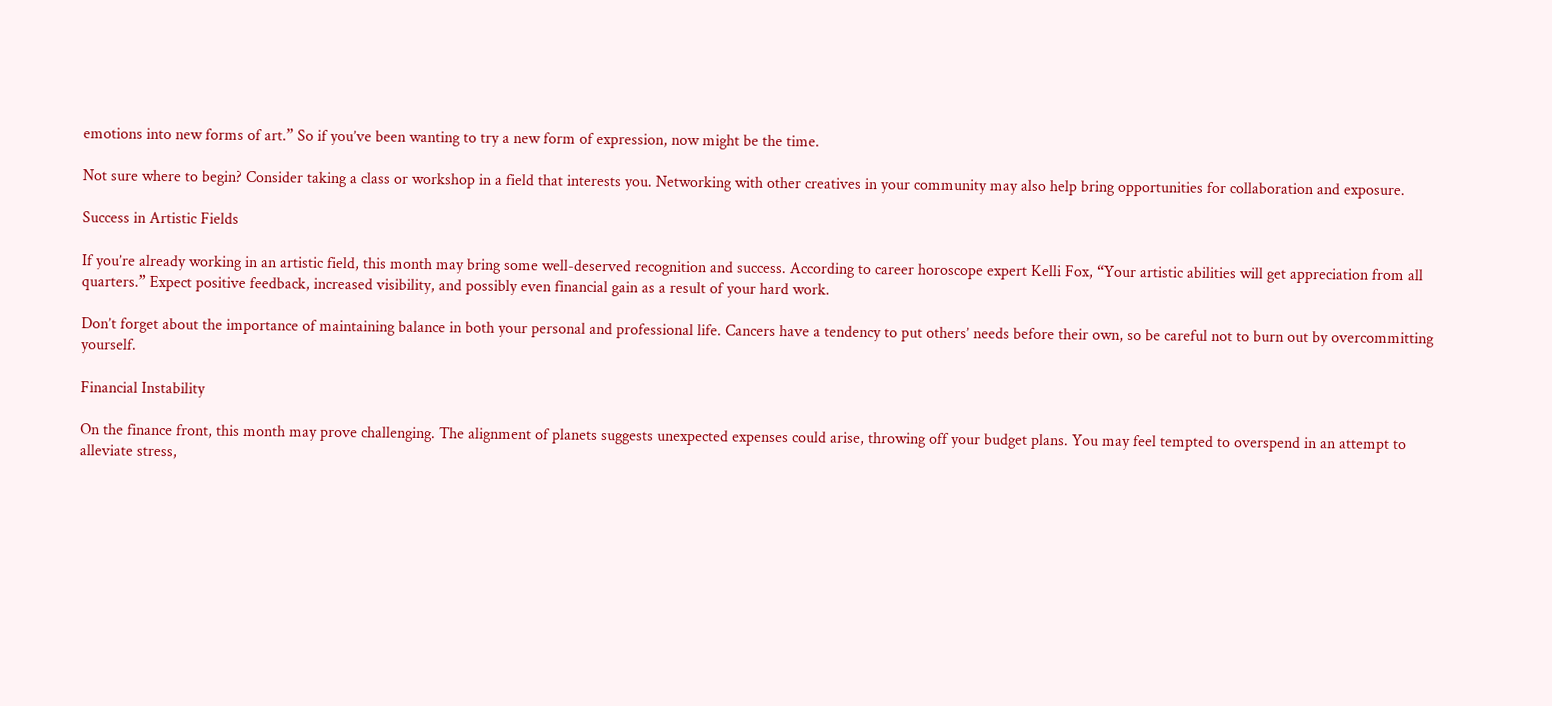emotions into new forms of art.” So if you’ve been wanting to try a new form of expression, now might be the time.

Not sure where to begin? Consider taking a class or workshop in a field that interests you. Networking with other creatives in your community may also help bring opportunities for collaboration and exposure.

Success in Artistic Fields

If you’re already working in an artistic field, this month may bring some well-deserved recognition and success. According to career horoscope expert Kelli Fox, “Your artistic abilities will get appreciation from all quarters.” Expect positive feedback, increased visibility, and possibly even financial gain as a result of your hard work.

Don’t forget about the importance of maintaining balance in both your personal and professional life. Cancers have a tendency to put others’ needs before their own, so be careful not to burn out by overcommitting yourself.

Financial Instability

On the finance front, this month may prove challenging. The alignment of planets suggests unexpected expenses could arise, throwing off your budget plans. You may feel tempted to overspend in an attempt to alleviate stress,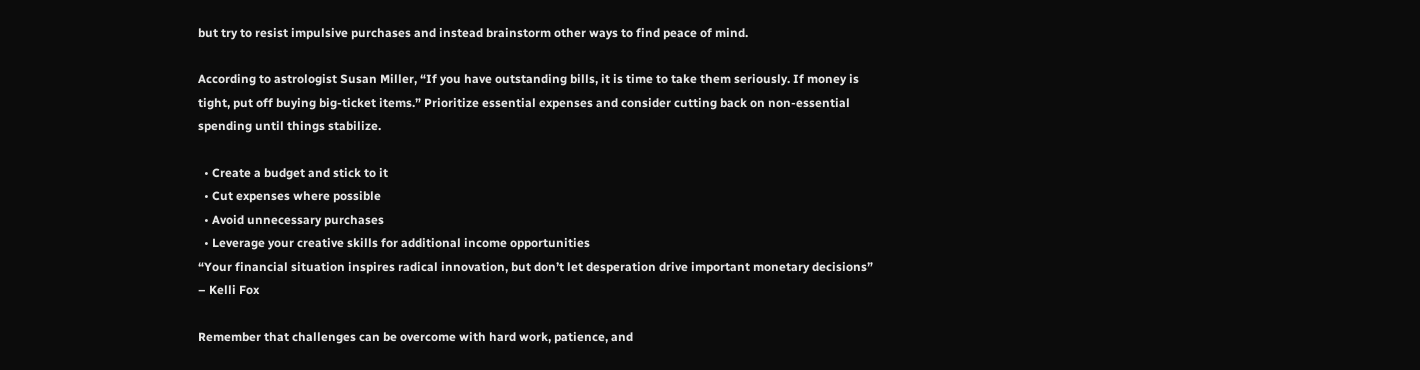but try to resist impulsive purchases and instead brainstorm other ways to find peace of mind.

According to astrologist Susan Miller, “If you have outstanding bills, it is time to take them seriously. If money is tight, put off buying big-ticket items.” Prioritize essential expenses and consider cutting back on non-essential spending until things stabilize.

  • Create a budget and stick to it
  • Cut expenses where possible
  • Avoid unnecessary purchases
  • Leverage your creative skills for additional income opportunities
“Your financial situation inspires radical innovation, but don’t let desperation drive important monetary decisions” – Kelli Fox

Remember that challenges can be overcome with hard work, patience, and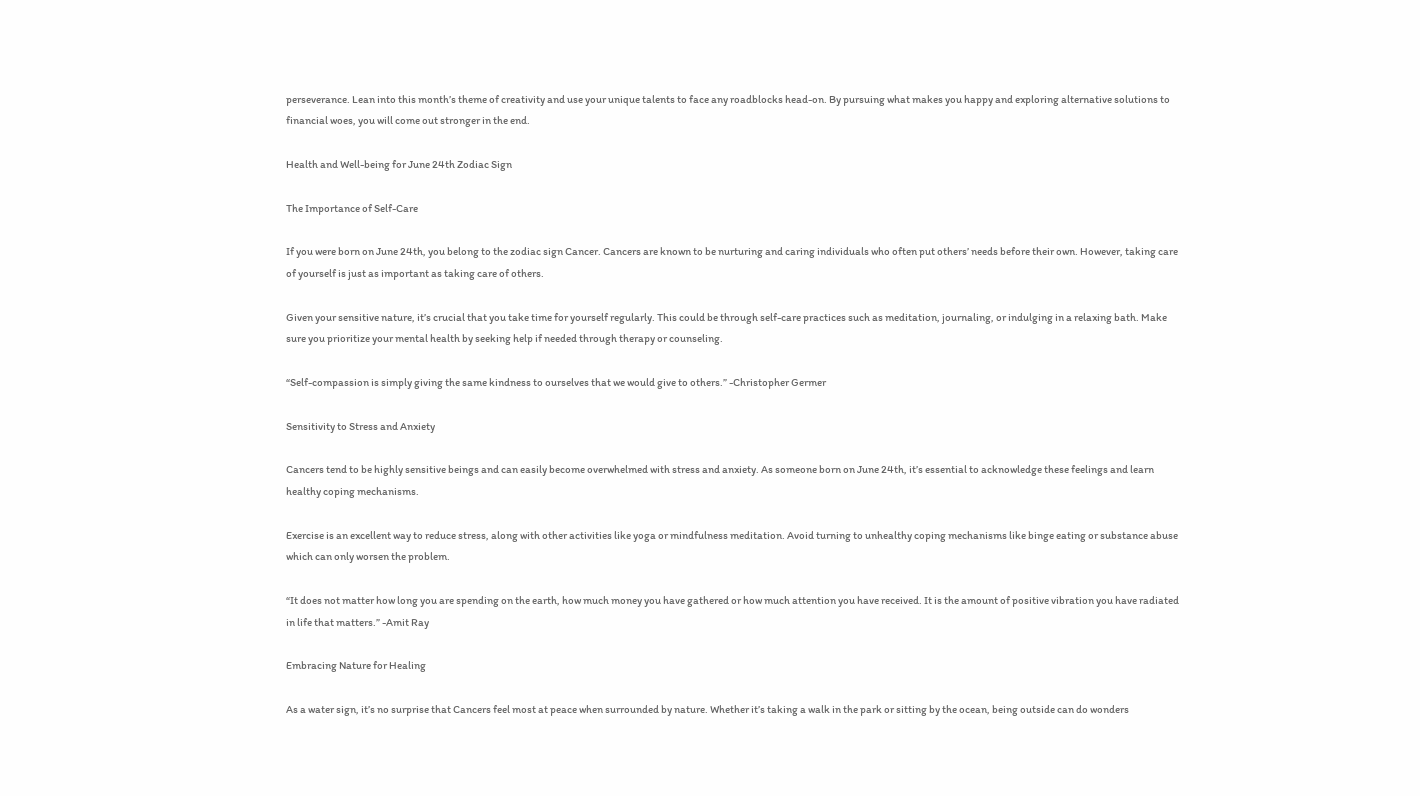perseverance. Lean into this month’s theme of creativity and use your unique talents to face any roadblocks head-on. By pursuing what makes you happy and exploring alternative solutions to financial woes, you will come out stronger in the end.

Health and Well-being for June 24th Zodiac Sign

The Importance of Self-Care

If you were born on June 24th, you belong to the zodiac sign Cancer. Cancers are known to be nurturing and caring individuals who often put others’ needs before their own. However, taking care of yourself is just as important as taking care of others.

Given your sensitive nature, it’s crucial that you take time for yourself regularly. This could be through self-care practices such as meditation, journaling, or indulging in a relaxing bath. Make sure you prioritize your mental health by seeking help if needed through therapy or counseling.

“Self-compassion is simply giving the same kindness to ourselves that we would give to others.” -Christopher Germer

Sensitivity to Stress and Anxiety

Cancers tend to be highly sensitive beings and can easily become overwhelmed with stress and anxiety. As someone born on June 24th, it’s essential to acknowledge these feelings and learn healthy coping mechanisms.

Exercise is an excellent way to reduce stress, along with other activities like yoga or mindfulness meditation. Avoid turning to unhealthy coping mechanisms like binge eating or substance abuse which can only worsen the problem.

“It does not matter how long you are spending on the earth, how much money you have gathered or how much attention you have received. It is the amount of positive vibration you have radiated in life that matters.” -Amit Ray

Embracing Nature for Healing

As a water sign, it’s no surprise that Cancers feel most at peace when surrounded by nature. Whether it’s taking a walk in the park or sitting by the ocean, being outside can do wonders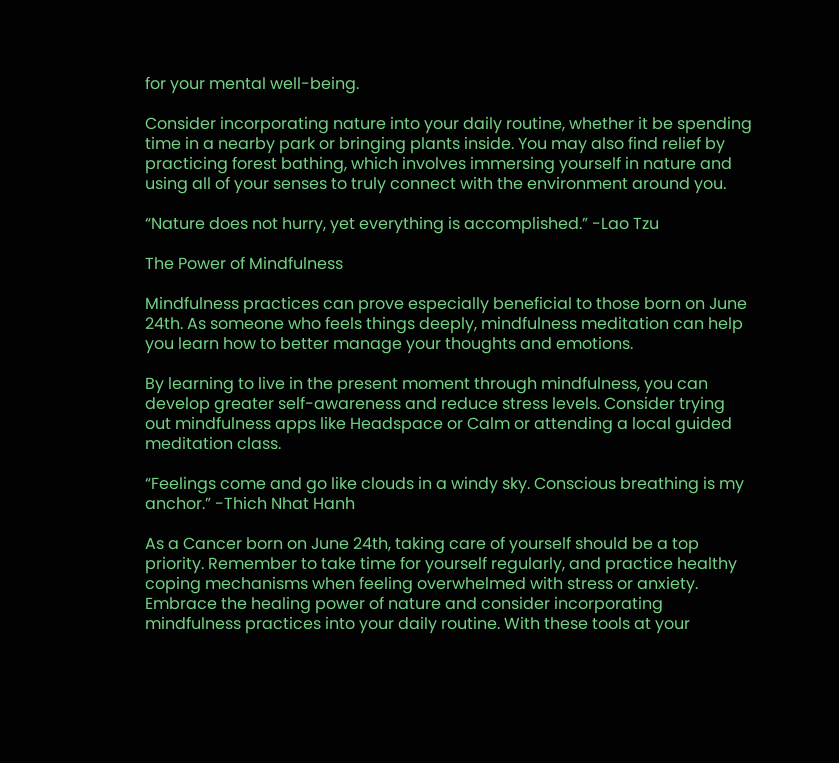for your mental well-being.

Consider incorporating nature into your daily routine, whether it be spending time in a nearby park or bringing plants inside. You may also find relief by practicing forest bathing, which involves immersing yourself in nature and using all of your senses to truly connect with the environment around you.

“Nature does not hurry, yet everything is accomplished.” -Lao Tzu

The Power of Mindfulness

Mindfulness practices can prove especially beneficial to those born on June 24th. As someone who feels things deeply, mindfulness meditation can help you learn how to better manage your thoughts and emotions.

By learning to live in the present moment through mindfulness, you can develop greater self-awareness and reduce stress levels. Consider trying out mindfulness apps like Headspace or Calm or attending a local guided meditation class.

“Feelings come and go like clouds in a windy sky. Conscious breathing is my anchor.” -Thich Nhat Hanh

As a Cancer born on June 24th, taking care of yourself should be a top priority. Remember to take time for yourself regularly, and practice healthy coping mechanisms when feeling overwhelmed with stress or anxiety. Embrace the healing power of nature and consider incorporating mindfulness practices into your daily routine. With these tools at your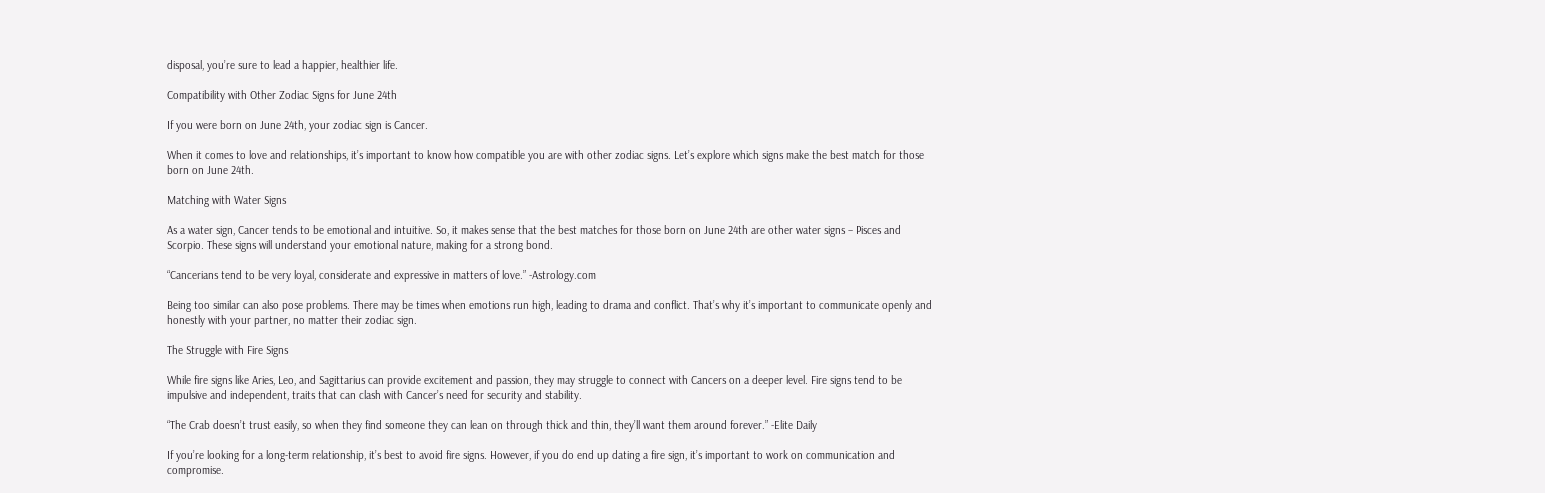disposal, you’re sure to lead a happier, healthier life.

Compatibility with Other Zodiac Signs for June 24th

If you were born on June 24th, your zodiac sign is Cancer.

When it comes to love and relationships, it’s important to know how compatible you are with other zodiac signs. Let’s explore which signs make the best match for those born on June 24th.

Matching with Water Signs

As a water sign, Cancer tends to be emotional and intuitive. So, it makes sense that the best matches for those born on June 24th are other water signs – Pisces and Scorpio. These signs will understand your emotional nature, making for a strong bond.

“Cancerians tend to be very loyal, considerate and expressive in matters of love.” -Astrology.com

Being too similar can also pose problems. There may be times when emotions run high, leading to drama and conflict. That’s why it’s important to communicate openly and honestly with your partner, no matter their zodiac sign.

The Struggle with Fire Signs

While fire signs like Aries, Leo, and Sagittarius can provide excitement and passion, they may struggle to connect with Cancers on a deeper level. Fire signs tend to be impulsive and independent, traits that can clash with Cancer’s need for security and stability.

“The Crab doesn’t trust easily, so when they find someone they can lean on through thick and thin, they’ll want them around forever.” -Elite Daily

If you’re looking for a long-term relationship, it’s best to avoid fire signs. However, if you do end up dating a fire sign, it’s important to work on communication and compromise.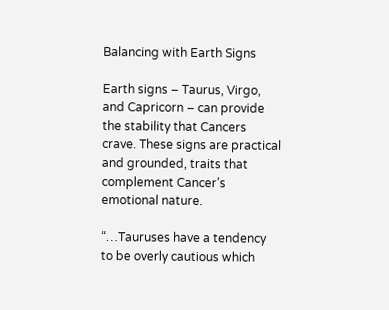Balancing with Earth Signs

Earth signs – Taurus, Virgo, and Capricorn – can provide the stability that Cancers crave. These signs are practical and grounded, traits that complement Cancer’s emotional nature.

“…Tauruses have a tendency to be overly cautious which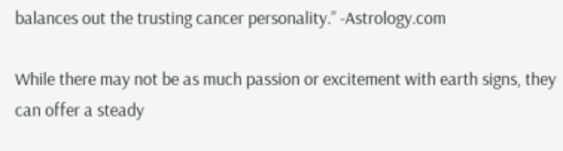balances out the trusting cancer personality.” -Astrology.com

While there may not be as much passion or excitement with earth signs, they can offer a steady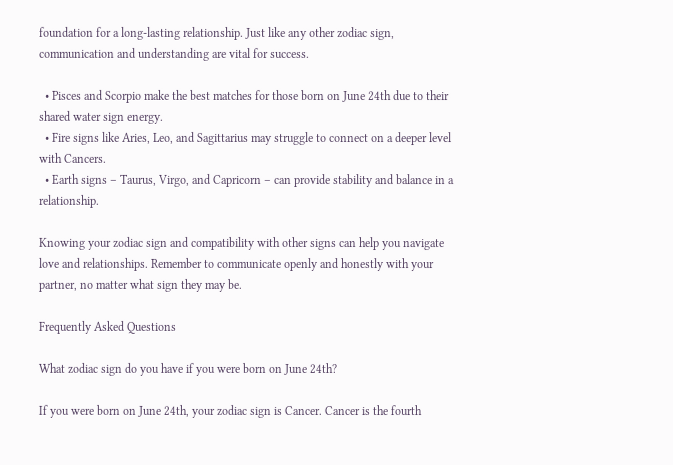foundation for a long-lasting relationship. Just like any other zodiac sign, communication and understanding are vital for success.

  • Pisces and Scorpio make the best matches for those born on June 24th due to their shared water sign energy.
  • Fire signs like Aries, Leo, and Sagittarius may struggle to connect on a deeper level with Cancers.
  • Earth signs – Taurus, Virgo, and Capricorn – can provide stability and balance in a relationship.

Knowing your zodiac sign and compatibility with other signs can help you navigate love and relationships. Remember to communicate openly and honestly with your partner, no matter what sign they may be.

Frequently Asked Questions

What zodiac sign do you have if you were born on June 24th?

If you were born on June 24th, your zodiac sign is Cancer. Cancer is the fourth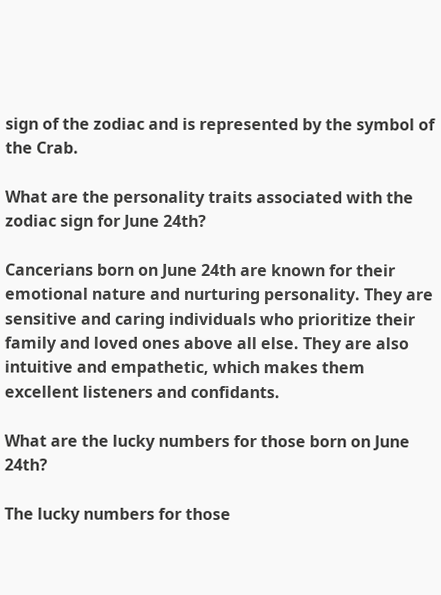sign of the zodiac and is represented by the symbol of the Crab.

What are the personality traits associated with the zodiac sign for June 24th?

Cancerians born on June 24th are known for their emotional nature and nurturing personality. They are sensitive and caring individuals who prioritize their family and loved ones above all else. They are also intuitive and empathetic, which makes them excellent listeners and confidants.

What are the lucky numbers for those born on June 24th?

The lucky numbers for those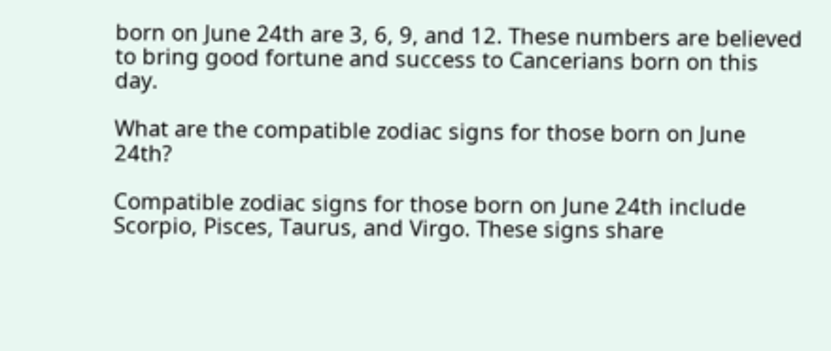born on June 24th are 3, 6, 9, and 12. These numbers are believed to bring good fortune and success to Cancerians born on this day.

What are the compatible zodiac signs for those born on June 24th?

Compatible zodiac signs for those born on June 24th include Scorpio, Pisces, Taurus, and Virgo. These signs share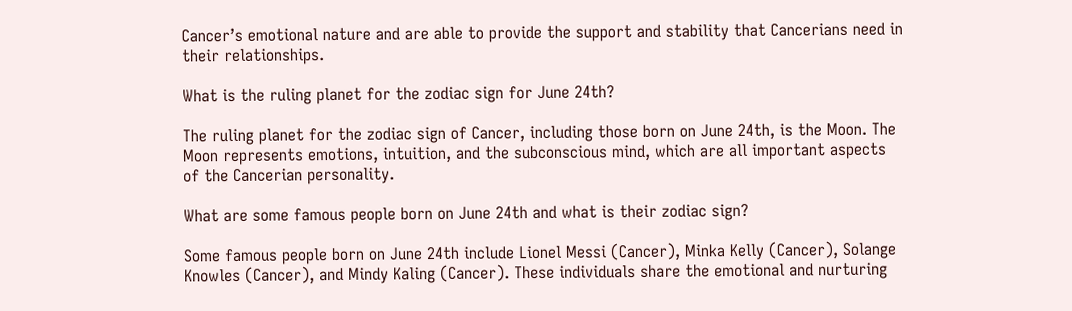Cancer’s emotional nature and are able to provide the support and stability that Cancerians need in their relationships.

What is the ruling planet for the zodiac sign for June 24th?

The ruling planet for the zodiac sign of Cancer, including those born on June 24th, is the Moon. The Moon represents emotions, intuition, and the subconscious mind, which are all important aspects of the Cancerian personality.

What are some famous people born on June 24th and what is their zodiac sign?

Some famous people born on June 24th include Lionel Messi (Cancer), Minka Kelly (Cancer), Solange Knowles (Cancer), and Mindy Kaling (Cancer). These individuals share the emotional and nurturing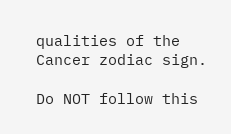qualities of the Cancer zodiac sign.

Do NOT follow this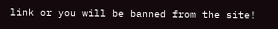link or you will be banned from the site!